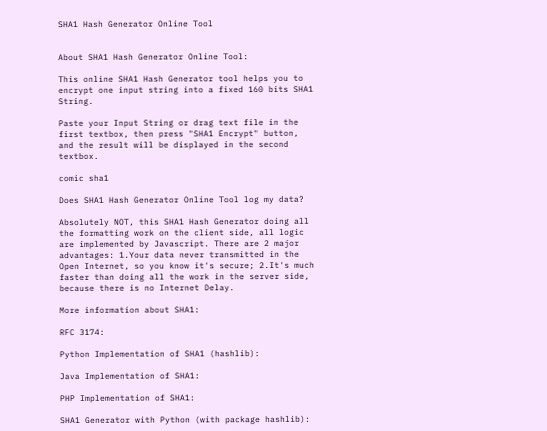SHA1 Hash Generator Online Tool


About SHA1 Hash Generator Online Tool:

This online SHA1 Hash Generator tool helps you to encrypt one input string into a fixed 160 bits SHA1 String.

Paste your Input String or drag text file in the first textbox, then press "SHA1 Encrypt" button, and the result will be displayed in the second textbox.

comic sha1

Does SHA1 Hash Generator Online Tool log my data?

Absolutely NOT, this SHA1 Hash Generator doing all the formatting work on the client side, all logic are implemented by Javascript. There are 2 major advantages: 1.Your data never transmitted in the Open Internet, so you know it's secure; 2.It's much faster than doing all the work in the server side, because there is no Internet Delay.

More information about SHA1:

RFC 3174:

Python Implementation of SHA1 (hashlib):

Java Implementation of SHA1:

PHP Implementation of SHA1:

SHA1 Generator with Python (with package hashlib):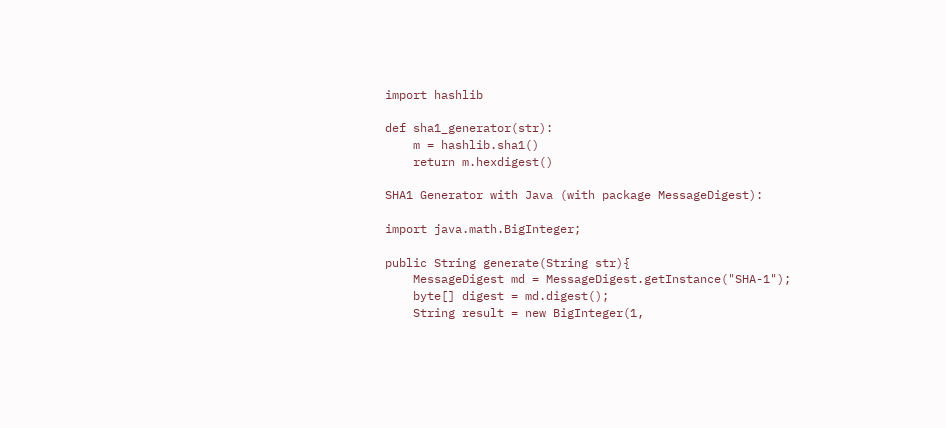import hashlib

def sha1_generator(str):
    m = hashlib.sha1()
    return m.hexdigest()

SHA1 Generator with Java (with package MessageDigest):

import java.math.BigInteger;

public String generate(String str){
    MessageDigest md = MessageDigest.getInstance("SHA-1");
    byte[] digest = md.digest();
    String result = new BigInteger(1,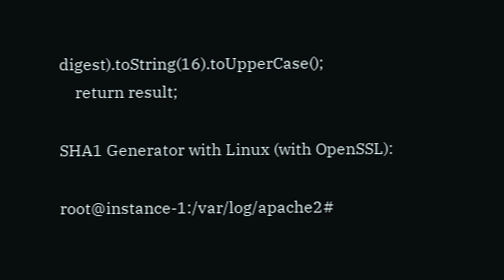digest).toString(16).toUpperCase();
    return result;

SHA1 Generator with Linux (with OpenSSL):

root@instance-1:/var/log/apache2#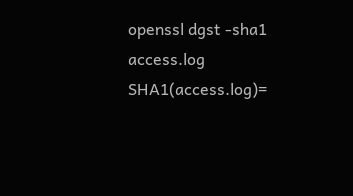openssl dgst -sha1 access.log
SHA1(access.log)=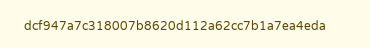dcf947a7c318007b8620d112a62cc7b1a7ea4eda